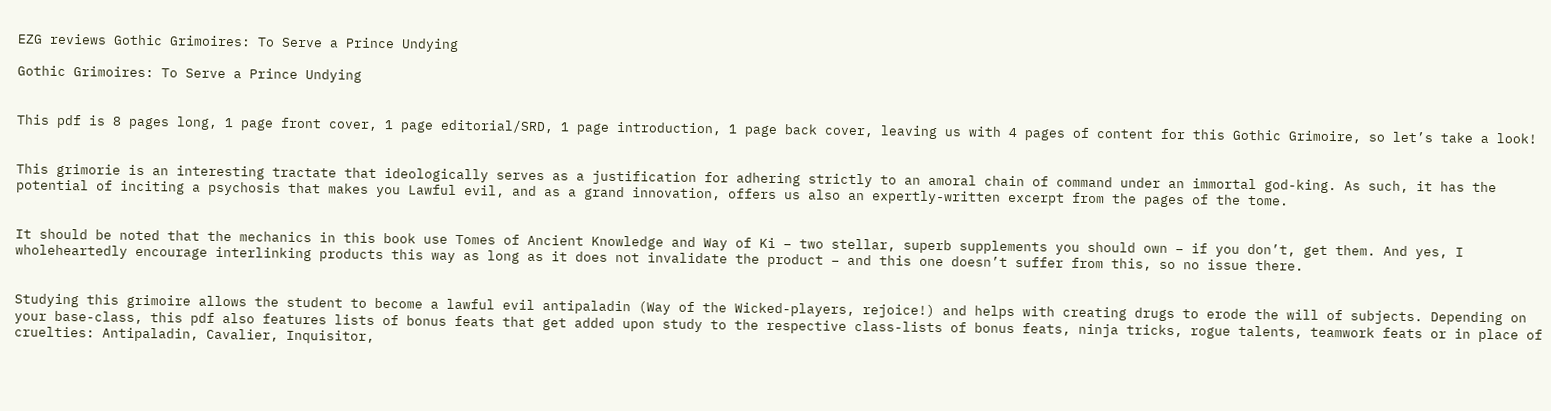EZG reviews Gothic Grimoires: To Serve a Prince Undying

Gothic Grimoires: To Serve a Prince Undying


This pdf is 8 pages long, 1 page front cover, 1 page editorial/SRD, 1 page introduction, 1 page back cover, leaving us with 4 pages of content for this Gothic Grimoire, so let’s take a look!


This grimorie is an interesting tractate that ideologically serves as a justification for adhering strictly to an amoral chain of command under an immortal god-king. As such, it has the potential of inciting a psychosis that makes you Lawful evil, and as a grand innovation, offers us also an expertly-written excerpt from the pages of the tome.


It should be noted that the mechanics in this book use Tomes of Ancient Knowledge and Way of Ki – two stellar, superb supplements you should own – if you don’t, get them. And yes, I wholeheartedly encourage interlinking products this way as long as it does not invalidate the product – and this one doesn’t suffer from this, so no issue there.


Studying this grimoire allows the student to become a lawful evil antipaladin (Way of the Wicked-players, rejoice!) and helps with creating drugs to erode the will of subjects. Depending on your base-class, this pdf also features lists of bonus feats that get added upon study to the respective class-lists of bonus feats, ninja tricks, rogue talents, teamwork feats or in place of cruelties: Antipaladin, Cavalier, Inquisitor,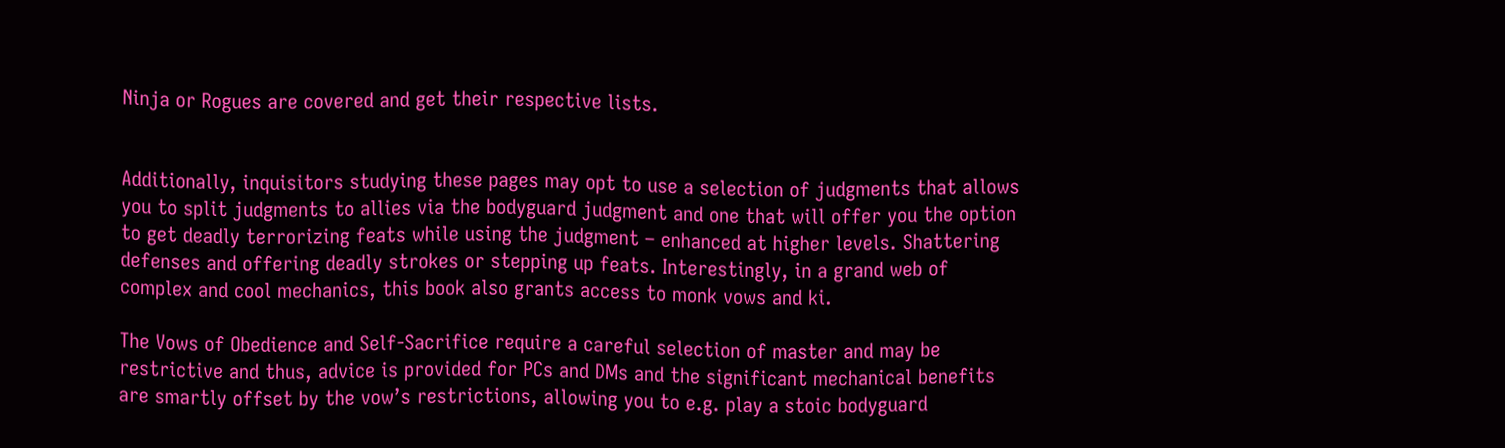Ninja or Rogues are covered and get their respective lists.


Additionally, inquisitors studying these pages may opt to use a selection of judgments that allows you to split judgments to allies via the bodyguard judgment and one that will offer you the option to get deadly terrorizing feats while using the judgment – enhanced at higher levels. Shattering defenses and offering deadly strokes or stepping up feats. Interestingly, in a grand web of complex and cool mechanics, this book also grants access to monk vows and ki.

The Vows of Obedience and Self-Sacrifice require a careful selection of master and may be restrictive and thus, advice is provided for PCs and DMs and the significant mechanical benefits are smartly offset by the vow’s restrictions, allowing you to e.g. play a stoic bodyguard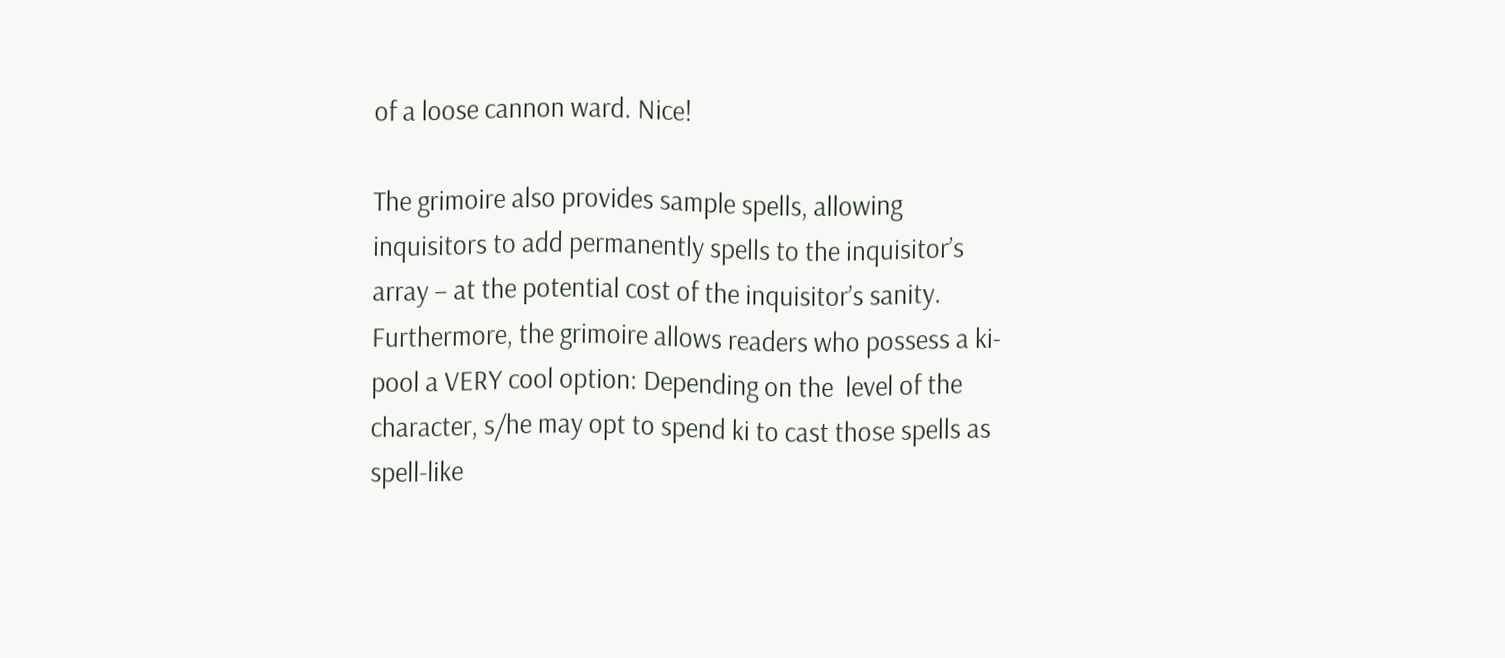of a loose cannon ward. Nice!

The grimoire also provides sample spells, allowing inquisitors to add permanently spells to the inquisitor’s array – at the potential cost of the inquisitor’s sanity. Furthermore, the grimoire allows readers who possess a ki-pool a VERY cool option: Depending on the  level of the character, s/he may opt to spend ki to cast those spells as spell-like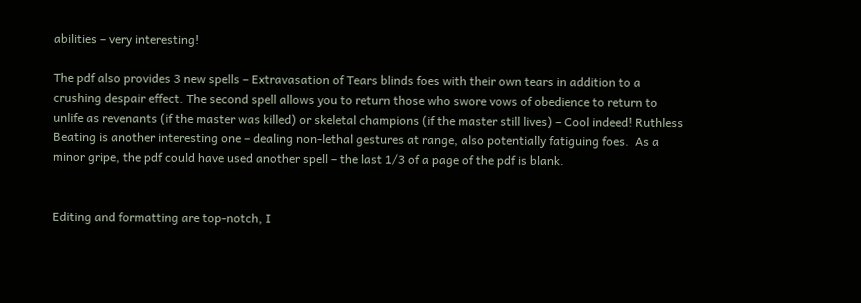abilities – very interesting!

The pdf also provides 3 new spells – Extravasation of Tears blinds foes with their own tears in addition to a crushing despair effect. The second spell allows you to return those who swore vows of obedience to return to unlife as revenants (if the master was killed) or skeletal champions (if the master still lives) – Cool indeed! Ruthless Beating is another interesting one – dealing non-lethal gestures at range, also potentially fatiguing foes.  As a minor gripe, the pdf could have used another spell – the last 1/3 of a page of the pdf is blank.


Editing and formatting are top-notch, I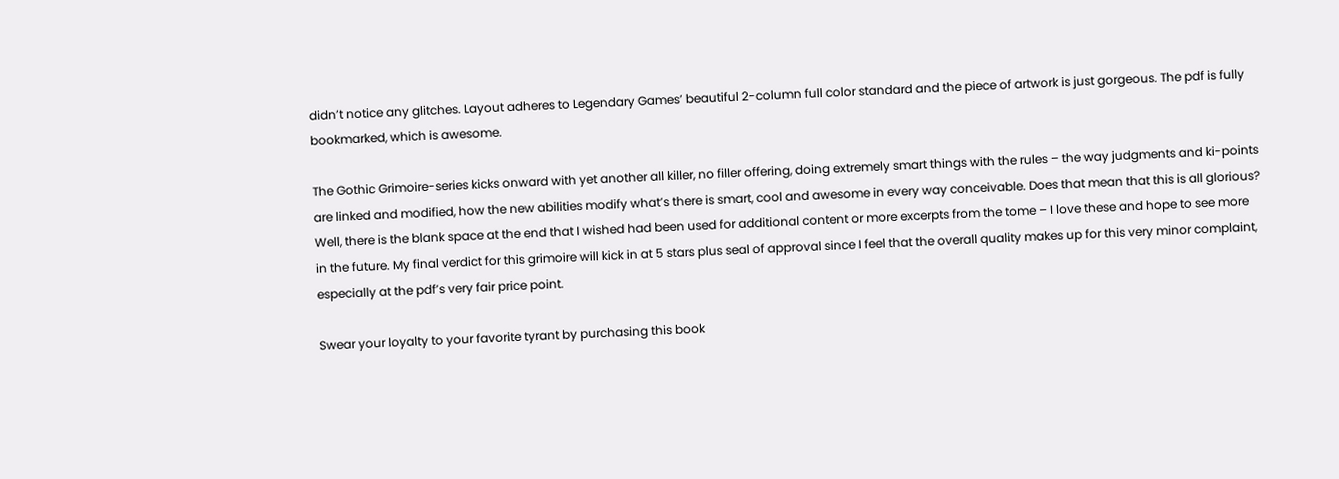didn’t notice any glitches. Layout adheres to Legendary Games’ beautiful 2-column full color standard and the piece of artwork is just gorgeous. The pdf is fully bookmarked, which is awesome.

The Gothic Grimoire-series kicks onward with yet another all killer, no filler offering, doing extremely smart things with the rules – the way judgments and ki-points are linked and modified, how the new abilities modify what’s there is smart, cool and awesome in every way conceivable. Does that mean that this is all glorious? Well, there is the blank space at the end that I wished had been used for additional content or more excerpts from the tome – I love these and hope to see more in the future. My final verdict for this grimoire will kick in at 5 stars plus seal of approval since I feel that the overall quality makes up for this very minor complaint, especially at the pdf’s very fair price point.

Swear your loyalty to your favorite tyrant by purchasing this book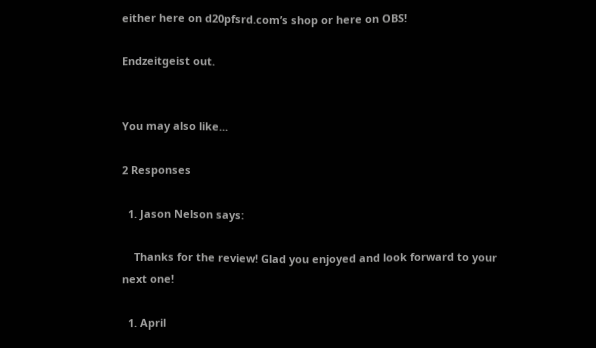either here on d20pfsrd.com’s shop or here on OBS!

Endzeitgeist out.


You may also like...

2 Responses

  1. Jason Nelson says:

    Thanks for the review! Glad you enjoyed and look forward to your next one!

  1. April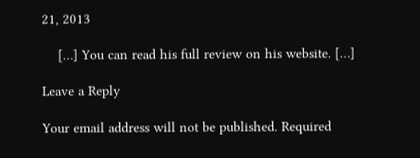21, 2013

    […] You can read his full review on his website. […]

Leave a Reply

Your email address will not be published. Required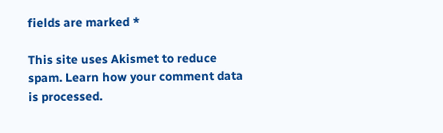fields are marked *

This site uses Akismet to reduce spam. Learn how your comment data is processed.